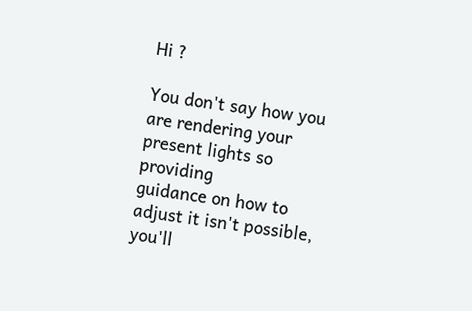Hi ?

You don't say how you are rendering your present lights so providing
guidance on how to adjust it isn't possible, you'll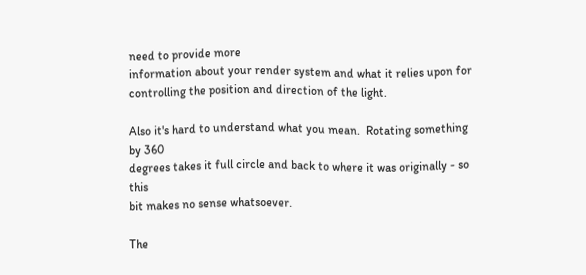need to provide more
information about your render system and what it relies upon for
controlling the position and direction of the light.

Also it's hard to understand what you mean.  Rotating something by 360
degrees takes it full circle and back to where it was originally - so this
bit makes no sense whatsoever.

The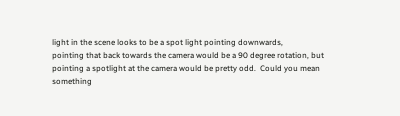light in the scene looks to be a spot light pointing downwards,
pointing that back towards the camera would be a 90 degree rotation, but
pointing a spotlight at the camera would be pretty odd.  Could you mean
something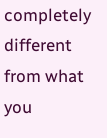completely different from what you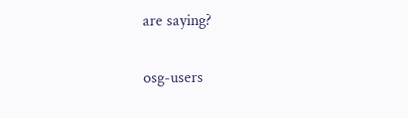are saying?

osg-users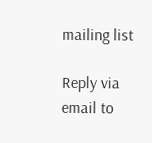mailing list

Reply via email to